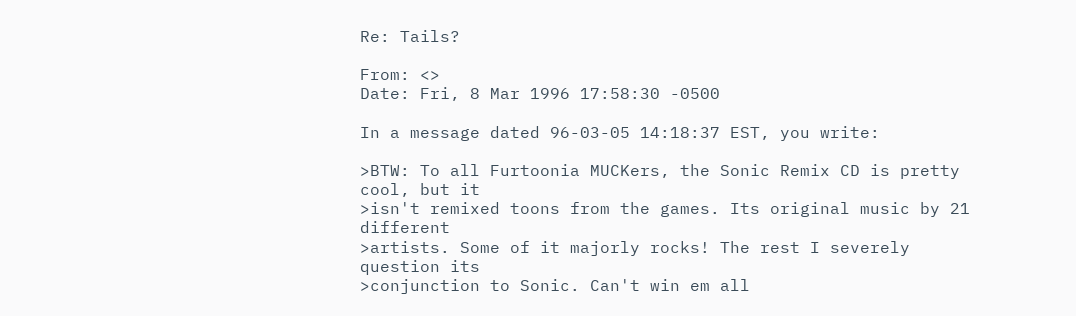Re: Tails?

From: <>
Date: Fri, 8 Mar 1996 17:58:30 -0500

In a message dated 96-03-05 14:18:37 EST, you write:

>BTW: To all Furtoonia MUCKers, the Sonic Remix CD is pretty cool, but it
>isn't remixed toons from the games. Its original music by 21 different
>artists. Some of it majorly rocks! The rest I severely question its
>conjunction to Sonic. Can't win em all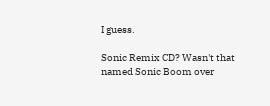I guess.

Sonic Remix CD? Wasn't that named Sonic Boom over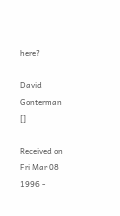here?

David Gonterman []

Received on Fri Mar 08 1996 -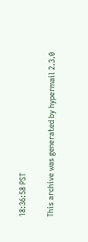18:36:58 PST

This archive was generated by hypermail 2.3.0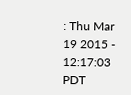: Thu Mar 19 2015 - 12:17:03 PDT